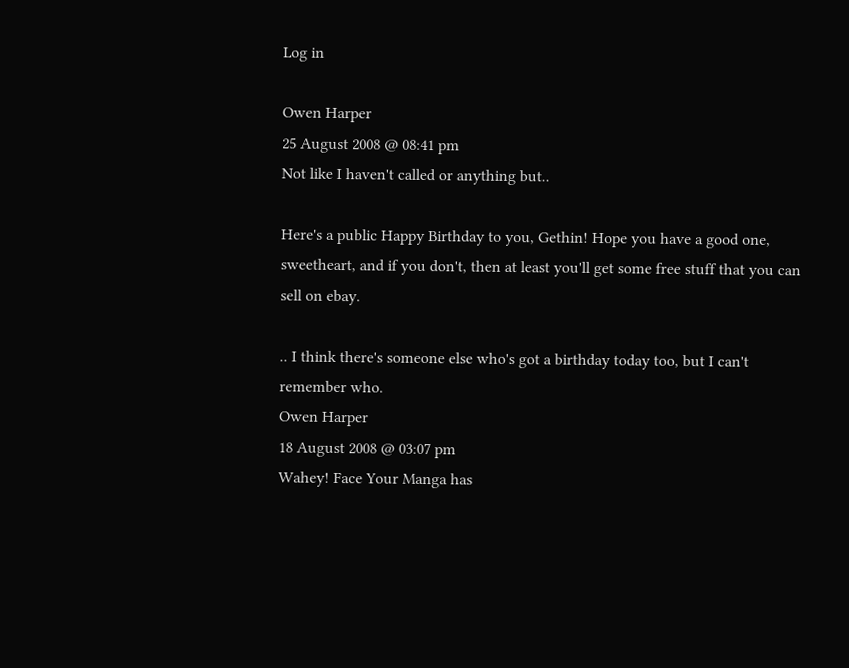Log in

Owen Harper
25 August 2008 @ 08:41 pm
Not like I haven't called or anything but..

Here's a public Happy Birthday to you, Gethin! Hope you have a good one, sweetheart, and if you don't, then at least you'll get some free stuff that you can sell on ebay.

.. I think there's someone else who's got a birthday today too, but I can't remember who.
Owen Harper
18 August 2008 @ 03:07 pm
Wahey! Face Your Manga has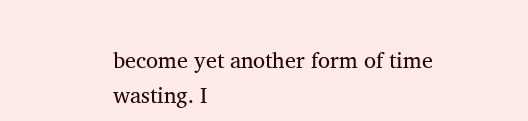become yet another form of time wasting. I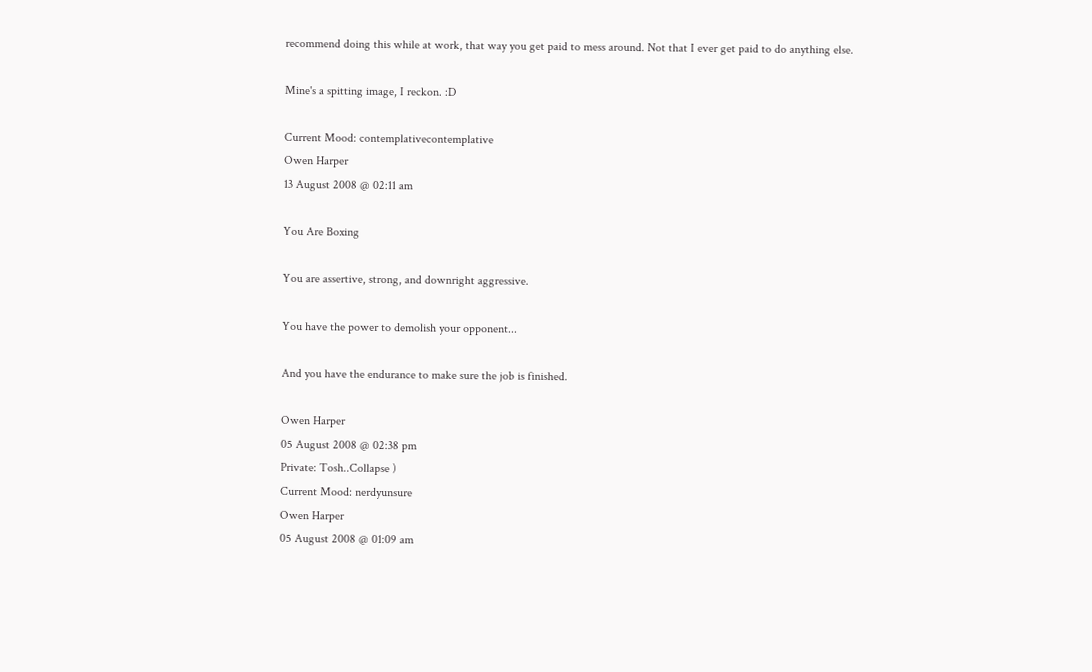recommend doing this while at work, that way you get paid to mess around. Not that I ever get paid to do anything else.

Mine's a spitting image, I reckon. :D

Current Mood: contemplativecontemplative
Owen Harper
13 August 2008 @ 02:11 am

You Are Boxing

You are assertive, strong, and downright aggressive.

You have the power to demolish your opponent...

And you have the endurance to make sure the job is finished.

Owen Harper
05 August 2008 @ 02:38 pm
Private: Tosh..Collapse )
Current Mood: nerdyunsure
Owen Harper
05 August 2008 @ 01:09 am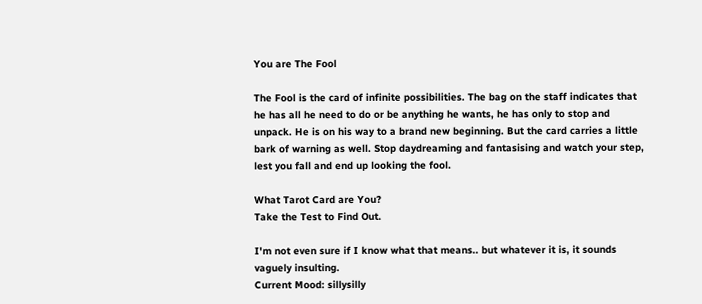You are The Fool

The Fool is the card of infinite possibilities. The bag on the staff indicates that he has all he need to do or be anything he wants, he has only to stop and unpack. He is on his way to a brand new beginning. But the card carries a little bark of warning as well. Stop daydreaming and fantasising and watch your step, lest you fall and end up looking the fool.

What Tarot Card are You?
Take the Test to Find Out.

I'm not even sure if I know what that means.. but whatever it is, it sounds vaguely insulting.
Current Mood: sillysilly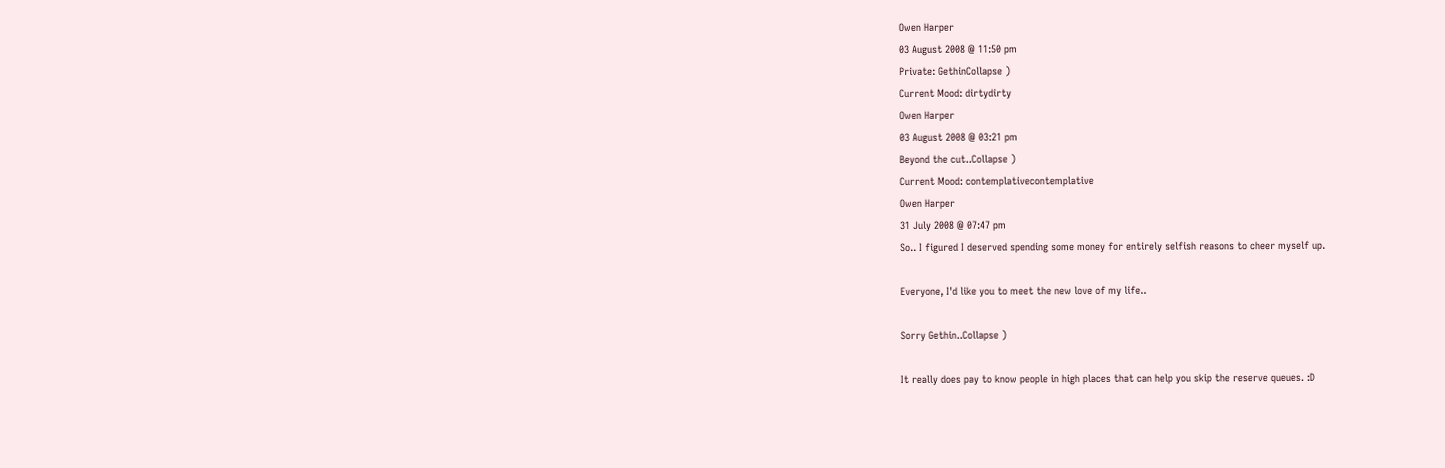Owen Harper
03 August 2008 @ 11:50 pm
Private: GethinCollapse )
Current Mood: dirtydirty
Owen Harper
03 August 2008 @ 03:21 pm
Beyond the cut..Collapse )
Current Mood: contemplativecontemplative
Owen Harper
31 July 2008 @ 07:47 pm
So.. I figured I deserved spending some money for entirely selfish reasons to cheer myself up.

Everyone, I'd like you to meet the new love of my life..

Sorry Gethin..Collapse )

It really does pay to know people in high places that can help you skip the reserve queues. :D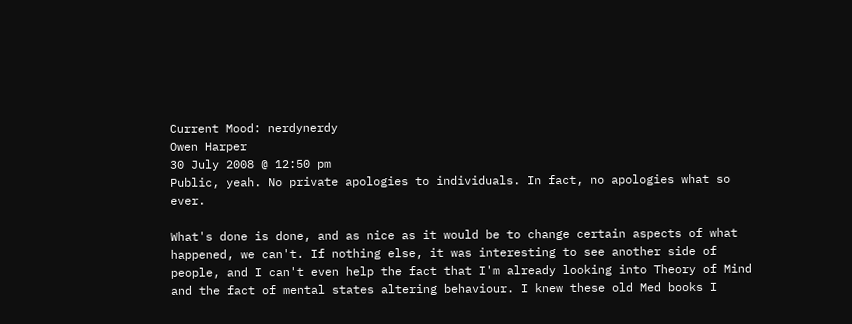Current Mood: nerdynerdy
Owen Harper
30 July 2008 @ 12:50 pm
Public, yeah. No private apologies to individuals. In fact, no apologies what so ever.

What's done is done, and as nice as it would be to change certain aspects of what happened, we can't. If nothing else, it was interesting to see another side of people, and I can't even help the fact that I'm already looking into Theory of Mind and the fact of mental states altering behaviour. I knew these old Med books I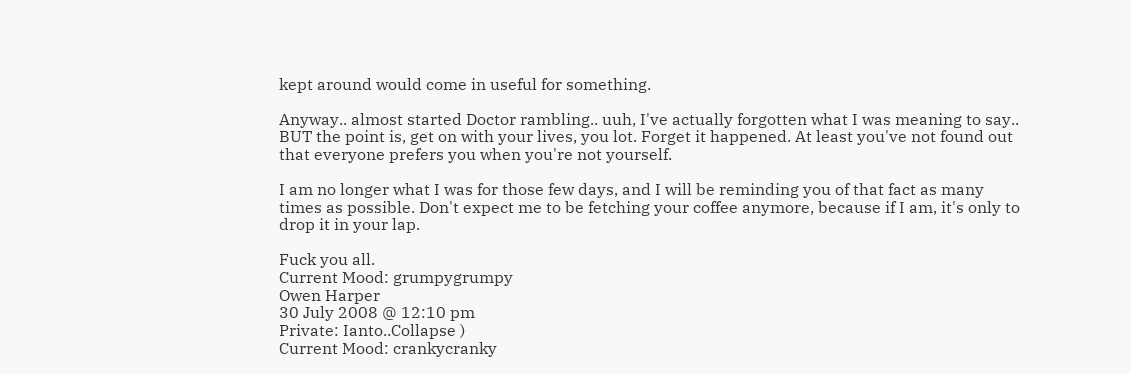kept around would come in useful for something.

Anyway.. almost started Doctor rambling.. uuh, I've actually forgotten what I was meaning to say.. BUT the point is, get on with your lives, you lot. Forget it happened. At least you've not found out that everyone prefers you when you're not yourself.

I am no longer what I was for those few days, and I will be reminding you of that fact as many times as possible. Don't expect me to be fetching your coffee anymore, because if I am, it's only to drop it in your lap.

Fuck you all.
Current Mood: grumpygrumpy
Owen Harper
30 July 2008 @ 12:10 pm
Private: Ianto..Collapse )
Current Mood: crankycranky